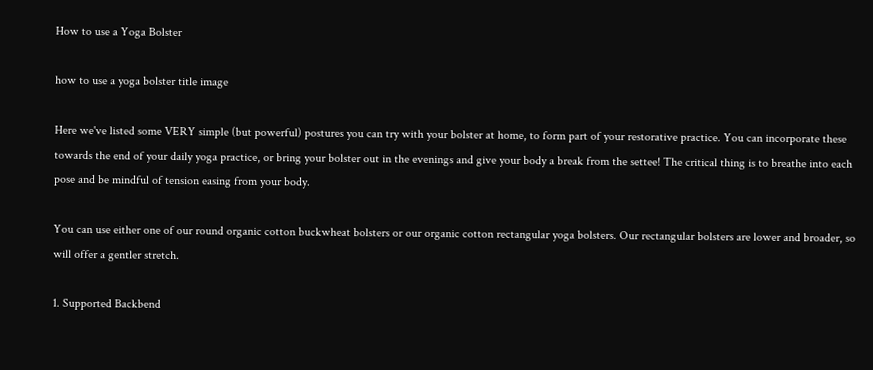How to use a Yoga Bolster

how to use a yoga bolster title image

Here we've listed some VERY simple (but powerful) postures you can try with your bolster at home, to form part of your restorative practice. You can incorporate these towards the end of your daily yoga practice, or bring your bolster out in the evenings and give your body a break from the settee! The critical thing is to breathe into each pose and be mindful of tension easing from your body.

You can use either one of our round organic cotton buckwheat bolsters or our organic cotton rectangular yoga bolsters. Our rectangular bolsters are lower and broader, so will offer a gentler stretch.

1. Supported Backbend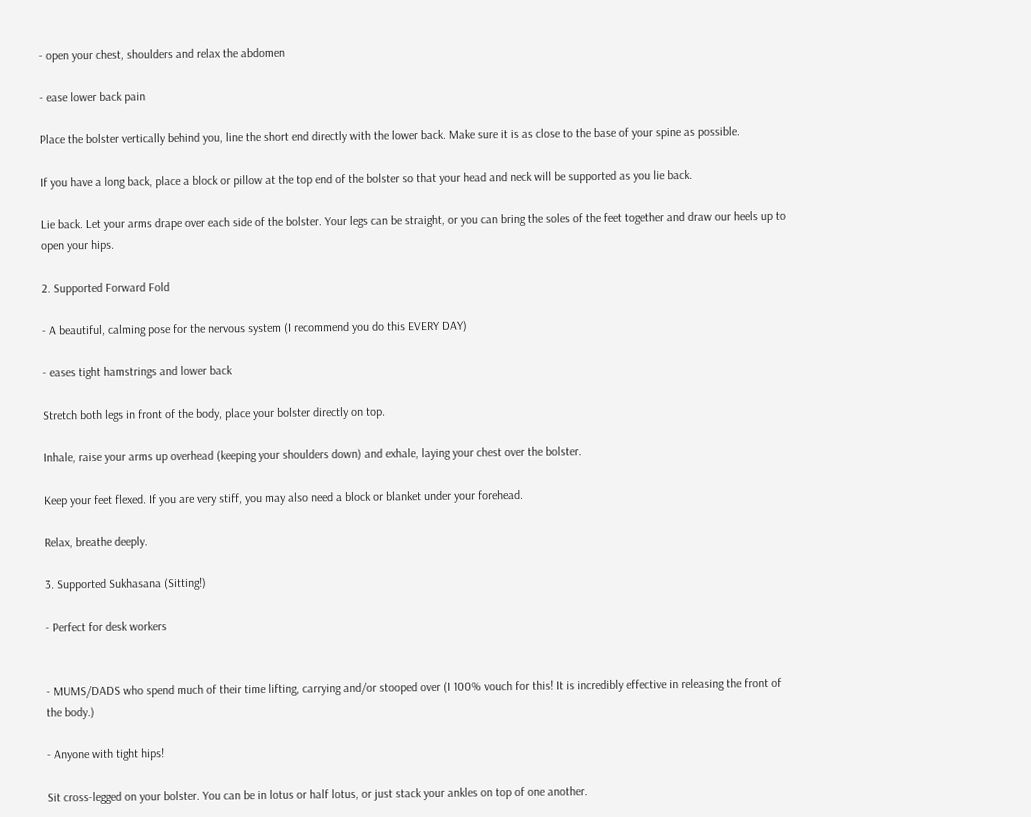- open your chest, shoulders and relax the abdomen

- ease lower back pain

Place the bolster vertically behind you, line the short end directly with the lower back. Make sure it is as close to the base of your spine as possible.

If you have a long back, place a block or pillow at the top end of the bolster so that your head and neck will be supported as you lie back.

Lie back. Let your arms drape over each side of the bolster. Your legs can be straight, or you can bring the soles of the feet together and draw our heels up to open your hips.

2. Supported Forward Fold

- A beautiful, calming pose for the nervous system (I recommend you do this EVERY DAY)

- eases tight hamstrings and lower back

Stretch both legs in front of the body, place your bolster directly on top.

Inhale, raise your arms up overhead (keeping your shoulders down) and exhale, laying your chest over the bolster.

Keep your feet flexed. If you are very stiff, you may also need a block or blanket under your forehead.

Relax, breathe deeply.

3. Supported Sukhasana (Sitting!)

- Perfect for desk workers


- MUMS/DADS who spend much of their time lifting, carrying and/or stooped over (I 100% vouch for this! It is incredibly effective in releasing the front of the body.)

- Anyone with tight hips!

Sit cross-legged on your bolster. You can be in lotus or half lotus, or just stack your ankles on top of one another.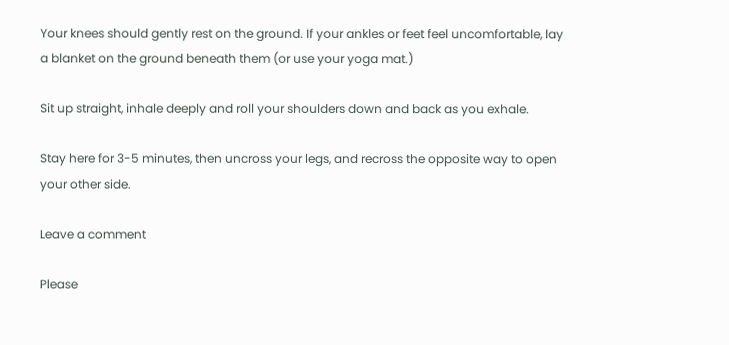Your knees should gently rest on the ground. If your ankles or feet feel uncomfortable, lay a blanket on the ground beneath them (or use your yoga mat.)

Sit up straight, inhale deeply and roll your shoulders down and back as you exhale.

Stay here for 3-5 minutes, then uncross your legs, and recross the opposite way to open your other side.

Leave a comment

Please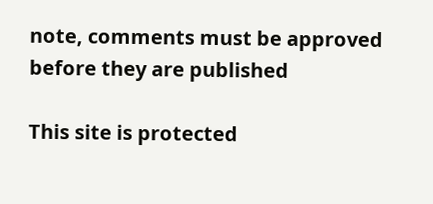note, comments must be approved before they are published

This site is protected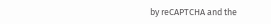by reCAPTCHA and the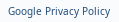Google Privacy Policy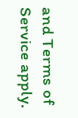and Terms of Service apply.